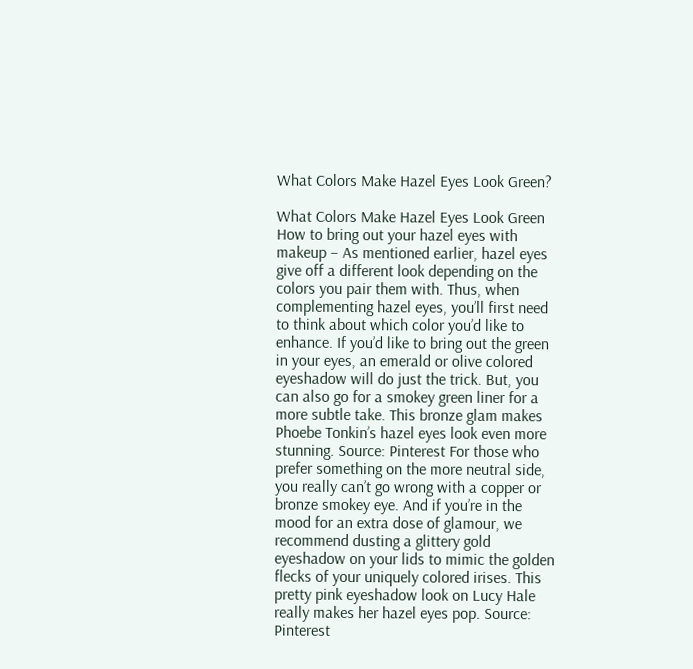What Colors Make Hazel Eyes Look Green?

What Colors Make Hazel Eyes Look Green
How to bring out your hazel eyes with makeup – As mentioned earlier, hazel eyes give off a different look depending on the colors you pair them with. Thus, when complementing hazel eyes, you’ll first need to think about which color you’d like to enhance. If you’d like to bring out the green in your eyes, an emerald or olive colored eyeshadow will do just the trick. But, you can also go for a smokey green liner for a more subtle take. This bronze glam makes Phoebe Tonkin’s hazel eyes look even more stunning. Source: Pinterest For those who prefer something on the more neutral side, you really can’t go wrong with a copper or bronze smokey eye. And if you’re in the mood for an extra dose of glamour, we recommend dusting a glittery gold eyeshadow on your lids to mimic the golden flecks of your uniquely colored irises. This pretty pink eyeshadow look on Lucy Hale really makes her hazel eyes pop. Source: Pinterest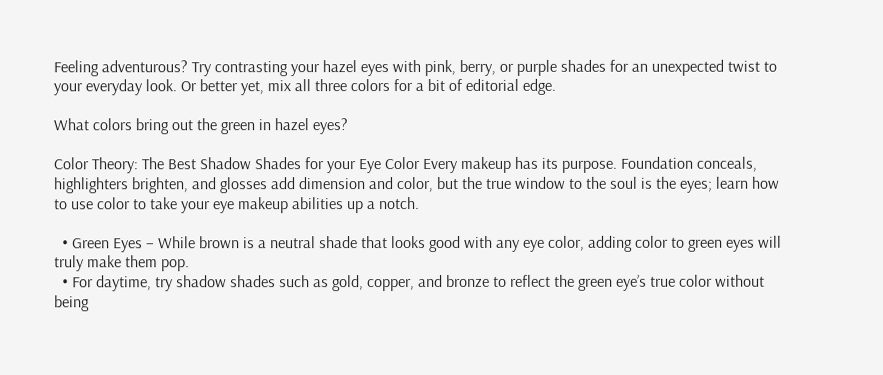Feeling adventurous? Try contrasting your hazel eyes with pink, berry, or purple shades for an unexpected twist to your everyday look. Or better yet, mix all three colors for a bit of editorial edge.

What colors bring out the green in hazel eyes?

Color Theory: The Best Shadow Shades for your Eye Color Every makeup has its purpose. Foundation conceals, highlighters brighten, and glosses add dimension and color, but the true window to the soul is the eyes; learn how to use color to take your eye makeup abilities up a notch.

  • Green Eyes – While brown is a neutral shade that looks good with any eye color, adding color to green eyes will truly make them pop.
  • For daytime, try shadow shades such as gold, copper, and bronze to reflect the green eye’s true color without being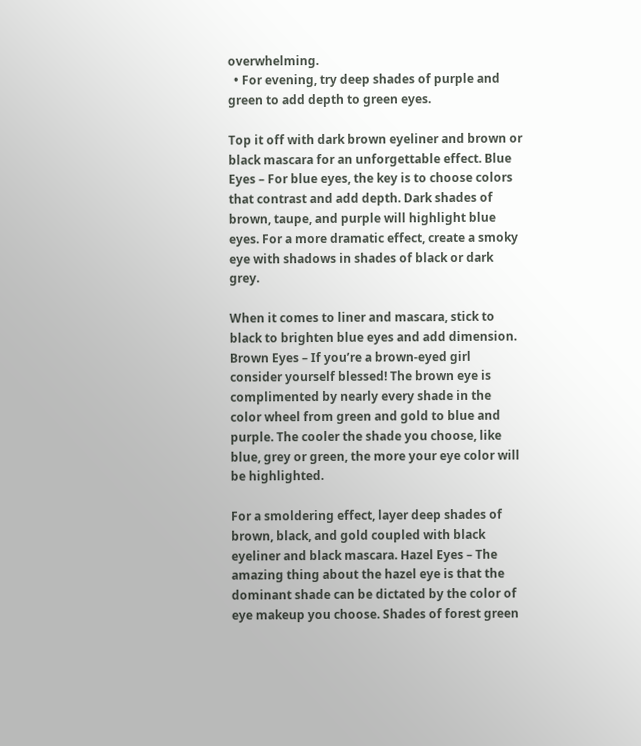overwhelming.
  • For evening, try deep shades of purple and green to add depth to green eyes.

Top it off with dark brown eyeliner and brown or black mascara for an unforgettable effect. Blue Eyes – For blue eyes, the key is to choose colors that contrast and add depth. Dark shades of brown, taupe, and purple will highlight blue eyes. For a more dramatic effect, create a smoky eye with shadows in shades of black or dark grey.

When it comes to liner and mascara, stick to black to brighten blue eyes and add dimension. Brown Eyes – If you’re a brown-eyed girl consider yourself blessed! The brown eye is complimented by nearly every shade in the color wheel from green and gold to blue and purple. The cooler the shade you choose, like blue, grey or green, the more your eye color will be highlighted.

For a smoldering effect, layer deep shades of brown, black, and gold coupled with black eyeliner and black mascara. Hazel Eyes – The amazing thing about the hazel eye is that the dominant shade can be dictated by the color of eye makeup you choose. Shades of forest green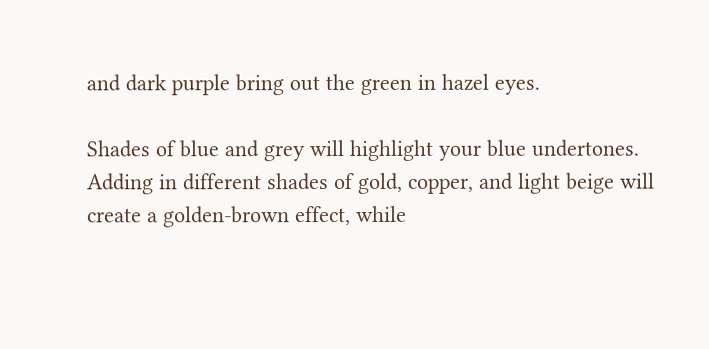and dark purple bring out the green in hazel eyes.

Shades of blue and grey will highlight your blue undertones. Adding in different shades of gold, copper, and light beige will create a golden-brown effect, while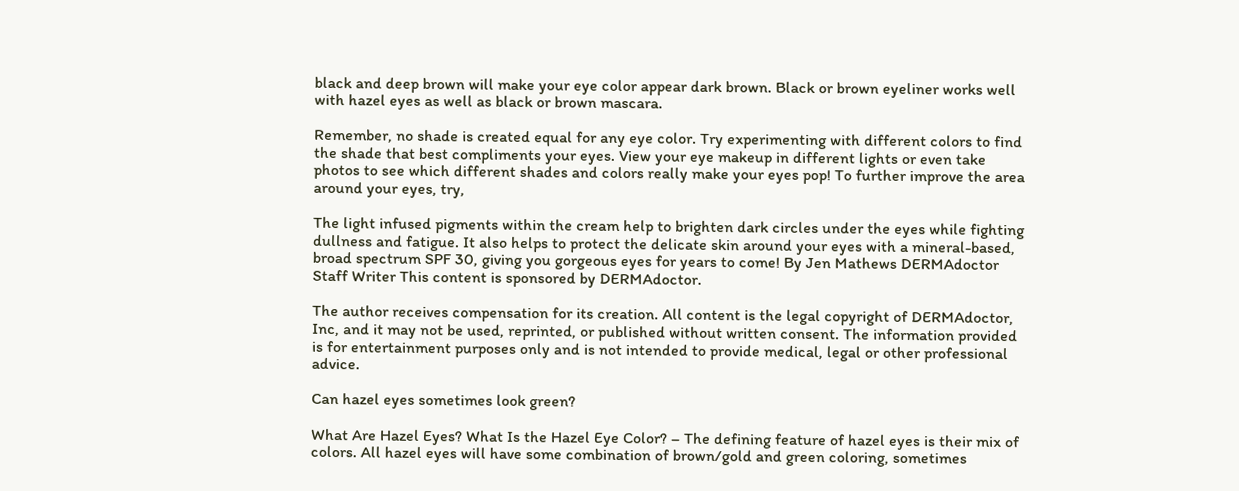black and deep brown will make your eye color appear dark brown. Black or brown eyeliner works well with hazel eyes as well as black or brown mascara.

Remember, no shade is created equal for any eye color. Try experimenting with different colors to find the shade that best compliments your eyes. View your eye makeup in different lights or even take photos to see which different shades and colors really make your eyes pop! To further improve the area around your eyes, try,

The light infused pigments within the cream help to brighten dark circles under the eyes while fighting dullness and fatigue. It also helps to protect the delicate skin around your eyes with a mineral-based, broad spectrum SPF 30, giving you gorgeous eyes for years to come! By Jen Mathews DERMAdoctor Staff Writer This content is sponsored by DERMAdoctor.

The author receives compensation for its creation. All content is the legal copyright of DERMAdoctor, Inc, and it may not be used, reprinted, or published without written consent. The information provided is for entertainment purposes only and is not intended to provide medical, legal or other professional advice.

Can hazel eyes sometimes look green?

What Are Hazel Eyes? What Is the Hazel Eye Color? – The defining feature of hazel eyes is their mix of colors. All hazel eyes will have some combination of brown/gold and green coloring, sometimes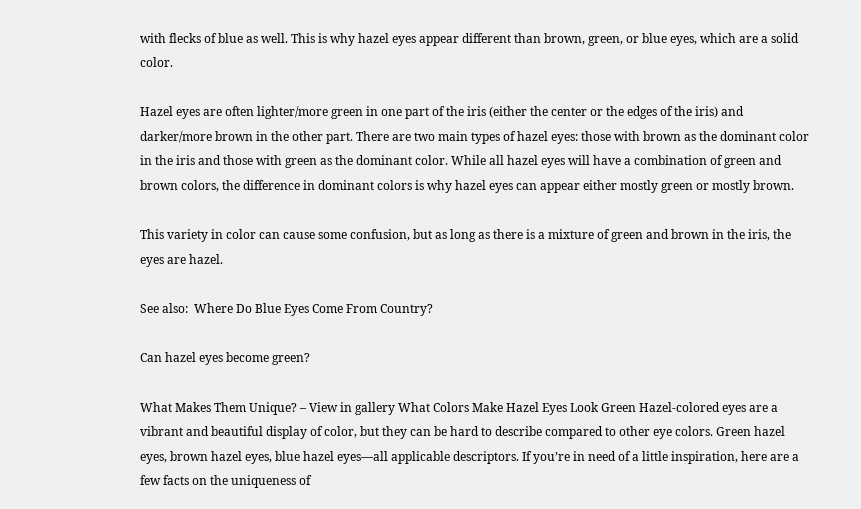with flecks of blue as well. This is why hazel eyes appear different than brown, green, or blue eyes, which are a solid color.

Hazel eyes are often lighter/more green in one part of the iris (either the center or the edges of the iris) and darker/more brown in the other part. There are two main types of hazel eyes: those with brown as the dominant color in the iris and those with green as the dominant color. While all hazel eyes will have a combination of green and brown colors, the difference in dominant colors is why hazel eyes can appear either mostly green or mostly brown.

This variety in color can cause some confusion, but as long as there is a mixture of green and brown in the iris, the eyes are hazel.

See also:  Where Do Blue Eyes Come From Country?

Can hazel eyes become green?

What Makes Them Unique? – View in gallery What Colors Make Hazel Eyes Look Green Hazel-colored eyes are a vibrant and beautiful display of color, but they can be hard to describe compared to other eye colors. Green hazel eyes, brown hazel eyes, blue hazel eyes—all applicable descriptors. If you’re in need of a little inspiration, here are a few facts on the uniqueness of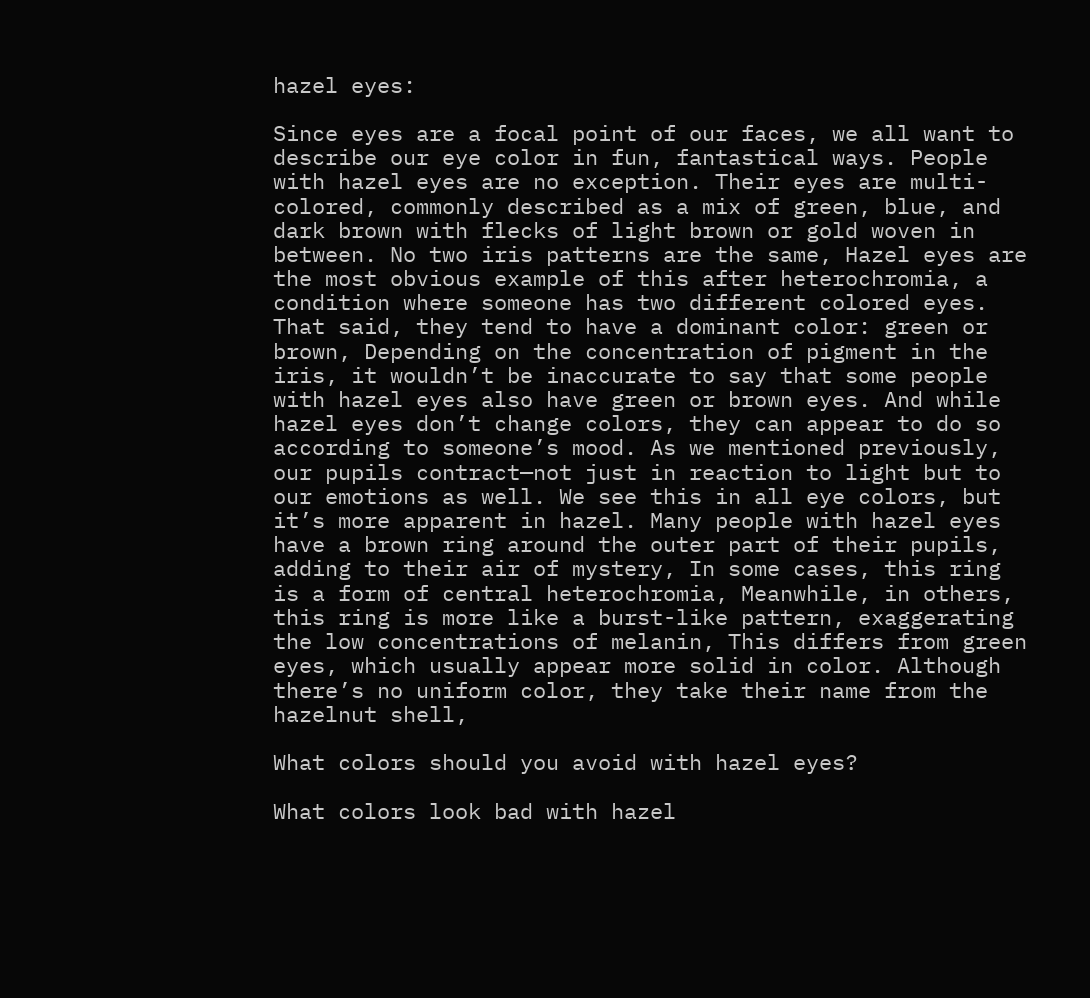hazel eyes:

Since eyes are a focal point of our faces, we all want to describe our eye color in fun, fantastical ways. People with hazel eyes are no exception. Their eyes are multi-colored, commonly described as a mix of green, blue, and dark brown with flecks of light brown or gold woven in between. No two iris patterns are the same, Hazel eyes are the most obvious example of this after heterochromia, a condition where someone has two different colored eyes. That said, they tend to have a dominant color: green or brown, Depending on the concentration of pigment in the iris, it wouldn’t be inaccurate to say that some people with hazel eyes also have green or brown eyes. And while hazel eyes don’t change colors, they can appear to do so according to someone’s mood. As we mentioned previously, our pupils contract—not just in reaction to light but to our emotions as well. We see this in all eye colors, but it’s more apparent in hazel. Many people with hazel eyes have a brown ring around the outer part of their pupils, adding to their air of mystery, In some cases, this ring is a form of central heterochromia, Meanwhile, in others, this ring is more like a burst-like pattern, exaggerating the low concentrations of melanin, This differs from green eyes, which usually appear more solid in color. Although there’s no uniform color, they take their name from the hazelnut shell,

What colors should you avoid with hazel eyes?

What colors look bad with hazel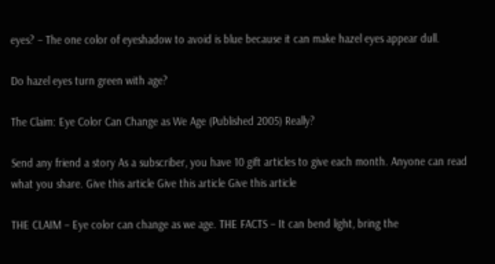eyes? – The one color of eyeshadow to avoid is blue because it can make hazel eyes appear dull.

Do hazel eyes turn green with age?

The Claim: Eye Color Can Change as We Age (Published 2005) Really?

Send any friend a story As a subscriber, you have 10 gift articles to give each month. Anyone can read what you share. Give this article Give this article Give this article

THE CLAIM – Eye color can change as we age. THE FACTS – It can bend light, bring the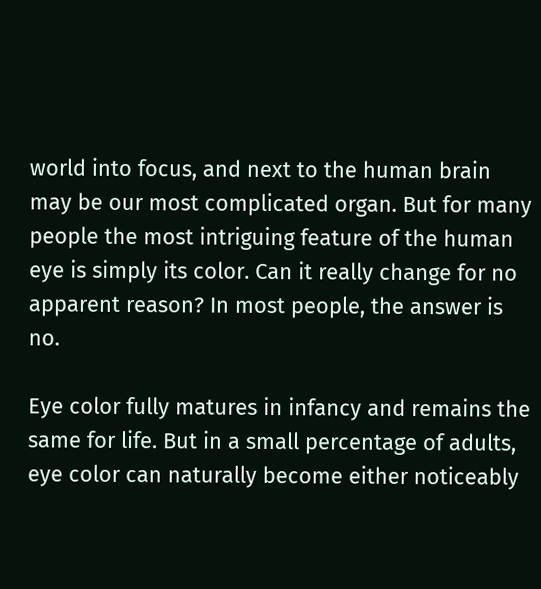world into focus, and next to the human brain may be our most complicated organ. But for many people the most intriguing feature of the human eye is simply its color. Can it really change for no apparent reason? In most people, the answer is no.

Eye color fully matures in infancy and remains the same for life. But in a small percentage of adults, eye color can naturally become either noticeably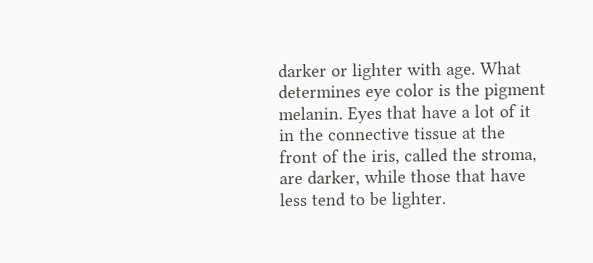darker or lighter with age. What determines eye color is the pigment melanin. Eyes that have a lot of it in the connective tissue at the front of the iris, called the stroma, are darker, while those that have less tend to be lighter.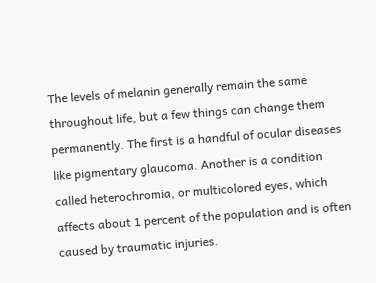The levels of melanin generally remain the same throughout life, but a few things can change them permanently. The first is a handful of ocular diseases like pigmentary glaucoma. Another is a condition called heterochromia, or multicolored eyes, which affects about 1 percent of the population and is often caused by traumatic injuries.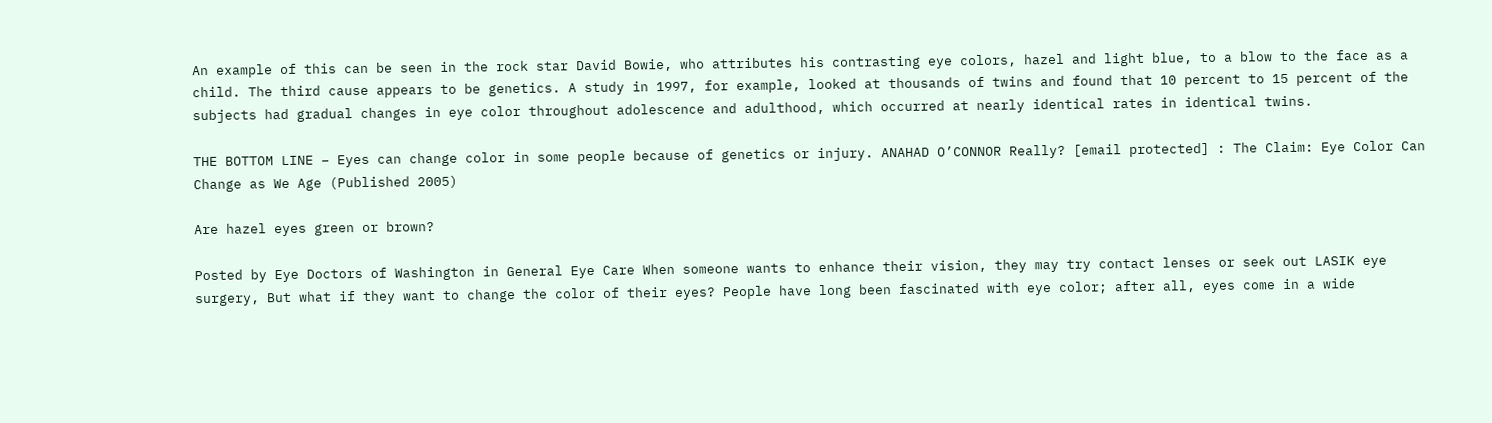An example of this can be seen in the rock star David Bowie, who attributes his contrasting eye colors, hazel and light blue, to a blow to the face as a child. The third cause appears to be genetics. A study in 1997, for example, looked at thousands of twins and found that 10 percent to 15 percent of the subjects had gradual changes in eye color throughout adolescence and adulthood, which occurred at nearly identical rates in identical twins.

THE BOTTOM LINE – Eyes can change color in some people because of genetics or injury. ANAHAD O’CONNOR Really? [email protected] : The Claim: Eye Color Can Change as We Age (Published 2005)

Are hazel eyes green or brown?

Posted by Eye Doctors of Washington in General Eye Care When someone wants to enhance their vision, they may try contact lenses or seek out LASIK eye surgery, But what if they want to change the color of their eyes? People have long been fascinated with eye color; after all, eyes come in a wide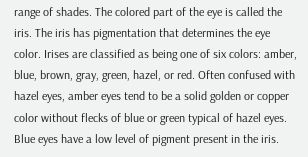range of shades. The colored part of the eye is called the iris. The iris has pigmentation that determines the eye color. Irises are classified as being one of six colors: amber, blue, brown, gray, green, hazel, or red. Often confused with hazel eyes, amber eyes tend to be a solid golden or copper color without flecks of blue or green typical of hazel eyes. Blue eyes have a low level of pigment present in the iris.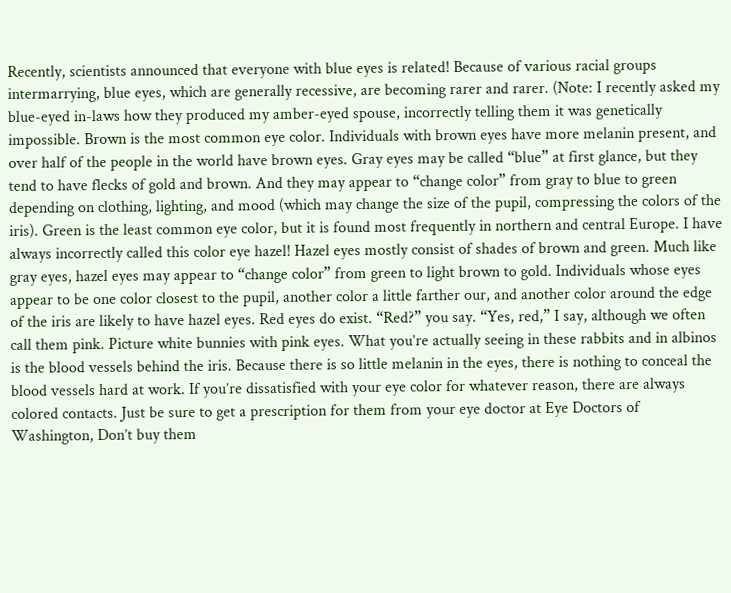Recently, scientists announced that everyone with blue eyes is related! Because of various racial groups intermarrying, blue eyes, which are generally recessive, are becoming rarer and rarer. (Note: I recently asked my blue-eyed in-laws how they produced my amber-eyed spouse, incorrectly telling them it was genetically impossible. Brown is the most common eye color. Individuals with brown eyes have more melanin present, and over half of the people in the world have brown eyes. Gray eyes may be called “blue” at first glance, but they tend to have flecks of gold and brown. And they may appear to “change color” from gray to blue to green depending on clothing, lighting, and mood (which may change the size of the pupil, compressing the colors of the iris). Green is the least common eye color, but it is found most frequently in northern and central Europe. I have always incorrectly called this color eye hazel! Hazel eyes mostly consist of shades of brown and green. Much like gray eyes, hazel eyes may appear to “change color” from green to light brown to gold. Individuals whose eyes appear to be one color closest to the pupil, another color a little farther our, and another color around the edge of the iris are likely to have hazel eyes. Red eyes do exist. “Red?” you say. “Yes, red,” I say, although we often call them pink. Picture white bunnies with pink eyes. What you’re actually seeing in these rabbits and in albinos is the blood vessels behind the iris. Because there is so little melanin in the eyes, there is nothing to conceal the blood vessels hard at work. If you’re dissatisfied with your eye color for whatever reason, there are always colored contacts. Just be sure to get a prescription for them from your eye doctor at Eye Doctors of Washington, Don’t buy them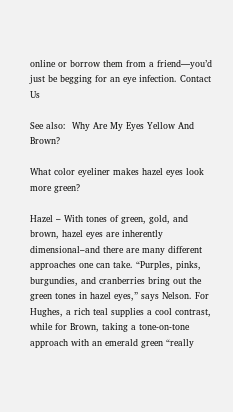online or borrow them from a friend—you’d just be begging for an eye infection. Contact Us

See also:  Why Are My Eyes Yellow And Brown?

What color eyeliner makes hazel eyes look more green?

Hazel – With tones of green, gold, and brown, hazel eyes are inherently dimensional–and there are many different approaches one can take. “Purples, pinks, burgundies, and cranberries bring out the green tones in hazel eyes,” says Nelson. For Hughes, a rich teal supplies a cool contrast, while for Brown, taking a tone-on-tone approach with an emerald green “really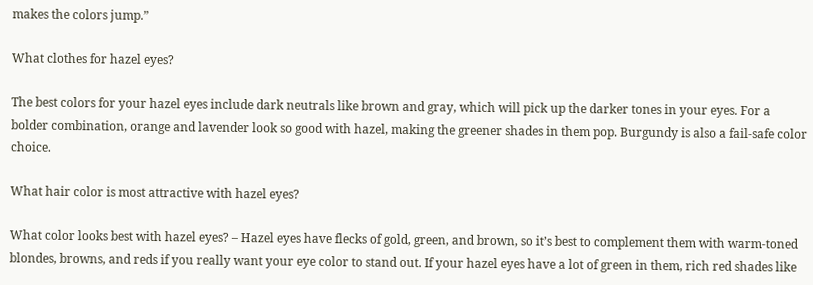makes the colors jump.”

What clothes for hazel eyes?

The best colors for your hazel eyes include dark neutrals like brown and gray, which will pick up the darker tones in your eyes. For a bolder combination, orange and lavender look so good with hazel, making the greener shades in them pop. Burgundy is also a fail-safe color choice.

What hair color is most attractive with hazel eyes?

What color looks best with hazel eyes? – Hazel eyes have flecks of gold, green, and brown, so it’s best to complement them with warm-toned blondes, browns, and reds if you really want your eye color to stand out. If your hazel eyes have a lot of green in them, rich red shades like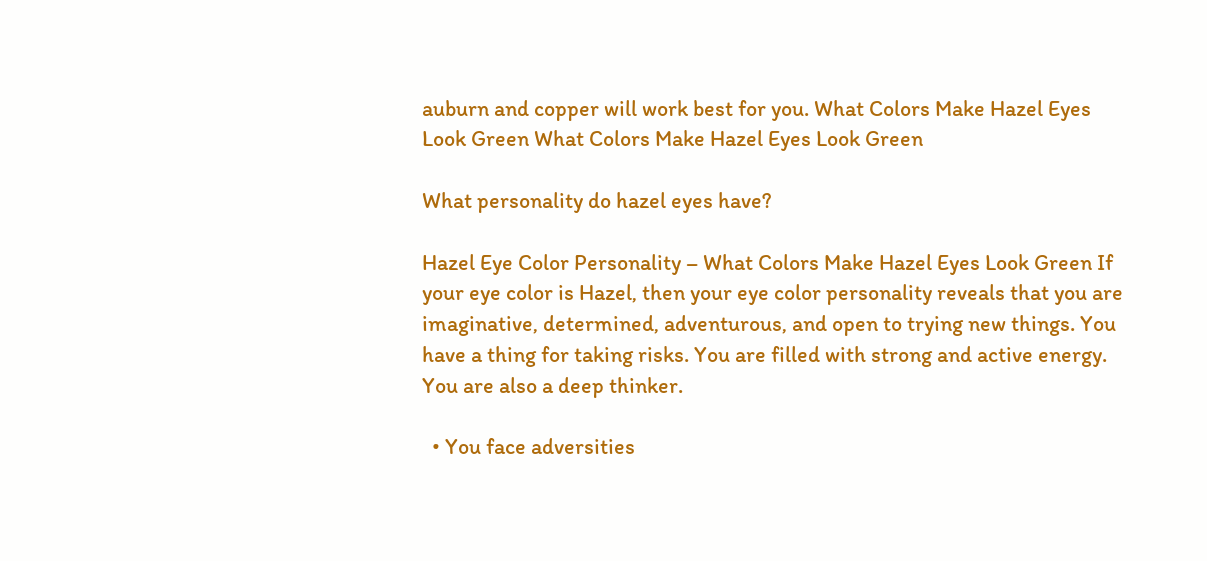auburn and copper will work best for you. What Colors Make Hazel Eyes Look Green What Colors Make Hazel Eyes Look Green

What personality do hazel eyes have?

Hazel Eye Color Personality – What Colors Make Hazel Eyes Look Green If your eye color is Hazel, then your eye color personality reveals that you are imaginative, determined, adventurous, and open to trying new things. You have a thing for taking risks. You are filled with strong and active energy. You are also a deep thinker.

  • You face adversities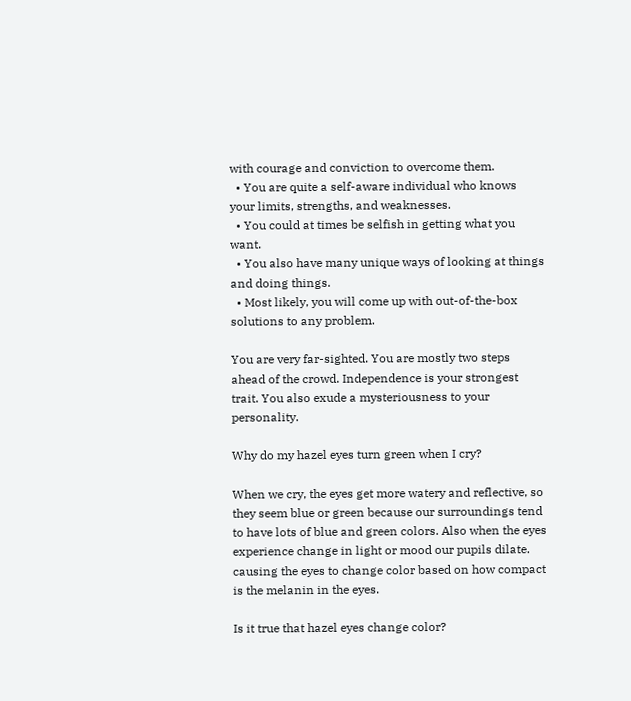with courage and conviction to overcome them.
  • You are quite a self-aware individual who knows your limits, strengths, and weaknesses.
  • You could at times be selfish in getting what you want.
  • You also have many unique ways of looking at things and doing things.
  • Most likely, you will come up with out-of-the-box solutions to any problem.

You are very far-sighted. You are mostly two steps ahead of the crowd. Independence is your strongest trait. You also exude a mysteriousness to your personality.

Why do my hazel eyes turn green when I cry?

When we cry, the eyes get more watery and reflective, so they seem blue or green because our surroundings tend to have lots of blue and green colors. Also when the eyes experience change in light or mood our pupils dilate. causing the eyes to change color based on how compact is the melanin in the eyes.

Is it true that hazel eyes change color?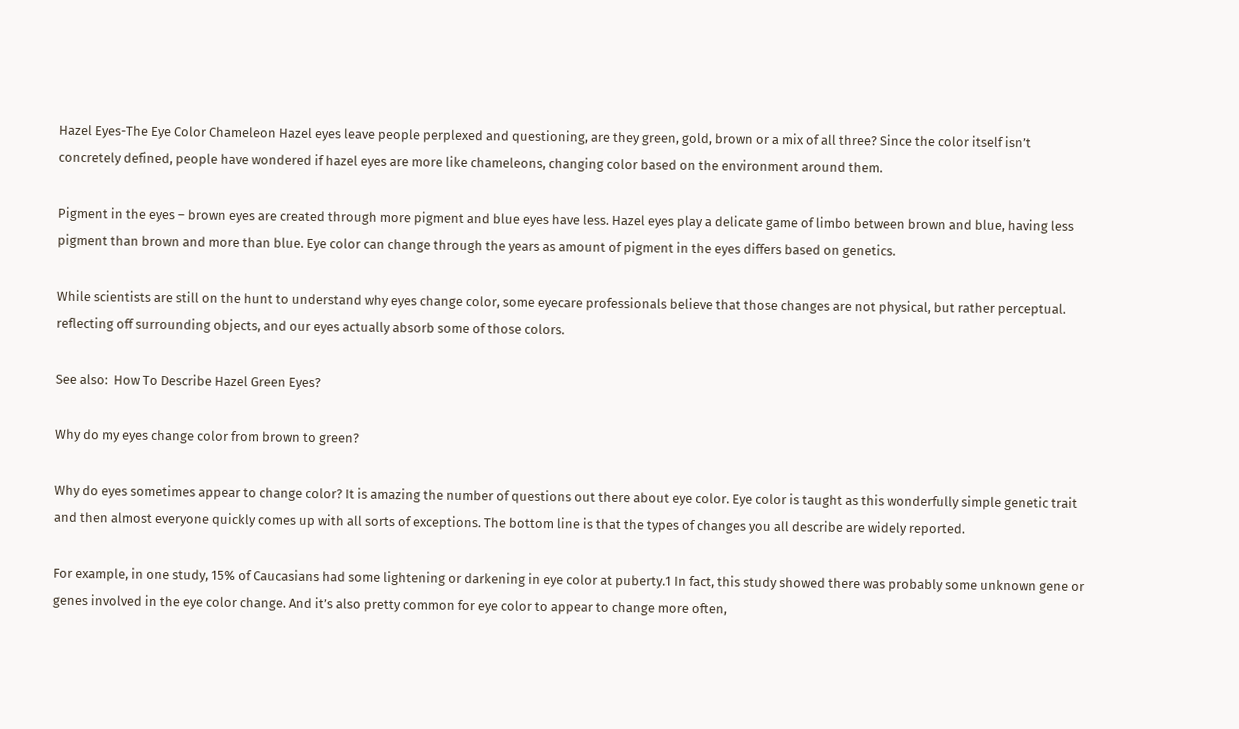Hazel Eyes-The Eye Color Chameleon Hazel eyes leave people perplexed and questioning, are they green, gold, brown or a mix of all three? Since the color itself isn’t concretely defined, people have wondered if hazel eyes are more like chameleons, changing color based on the environment around them.

Pigment in the eyes – brown eyes are created through more pigment and blue eyes have less. Hazel eyes play a delicate game of limbo between brown and blue, having less pigment than brown and more than blue. Eye color can change through the years as amount of pigment in the eyes differs based on genetics.

While scientists are still on the hunt to understand why eyes change color, some eyecare professionals believe that those changes are not physical, but rather perceptual. reflecting off surrounding objects, and our eyes actually absorb some of those colors.

See also:  How To Describe Hazel Green Eyes?

Why do my eyes change color from brown to green?

Why do eyes sometimes appear to change color? It is amazing the number of questions out there about eye color. Eye color is taught as this wonderfully simple genetic trait and then almost everyone quickly comes up with all sorts of exceptions. The bottom line is that the types of changes you all describe are widely reported.

For example, in one study, 15% of Caucasians had some lightening or darkening in eye color at puberty.1 In fact, this study showed there was probably some unknown gene or genes involved in the eye color change. And it’s also pretty common for eye color to appear to change more often,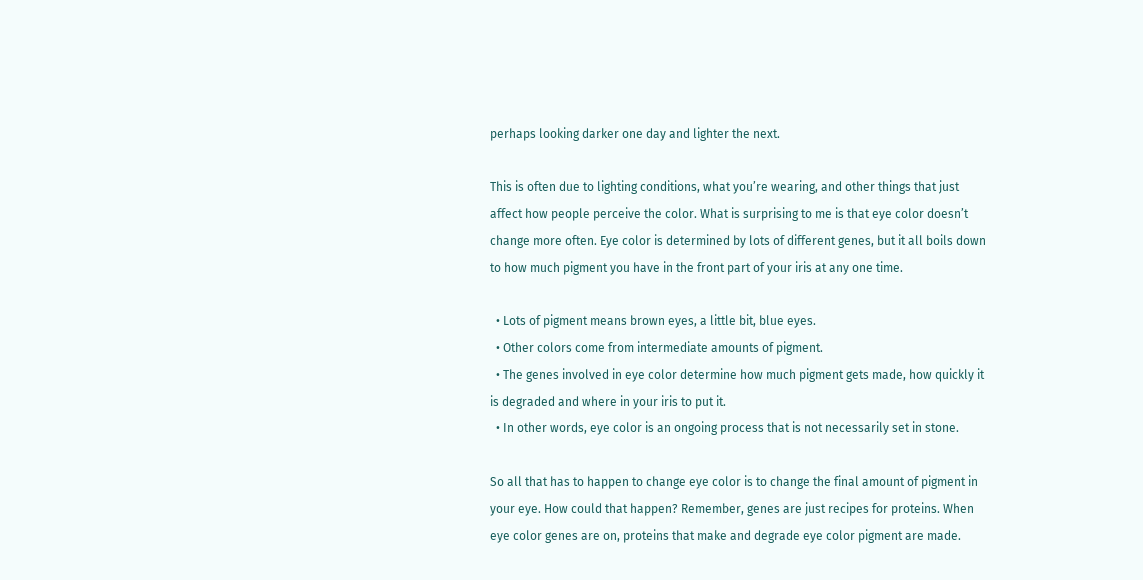perhaps looking darker one day and lighter the next.

This is often due to lighting conditions, what you’re wearing, and other things that just affect how people perceive the color. What is surprising to me is that eye color doesn’t change more often. Eye color is determined by lots of different genes, but it all boils down to how much pigment you have in the front part of your iris at any one time.

  • Lots of pigment means brown eyes, a little bit, blue eyes.
  • Other colors come from intermediate amounts of pigment.
  • The genes involved in eye color determine how much pigment gets made, how quickly it is degraded and where in your iris to put it.
  • In other words, eye color is an ongoing process that is not necessarily set in stone.

So all that has to happen to change eye color is to change the final amount of pigment in your eye. How could that happen? Remember, genes are just recipes for proteins. When eye color genes are on, proteins that make and degrade eye color pigment are made.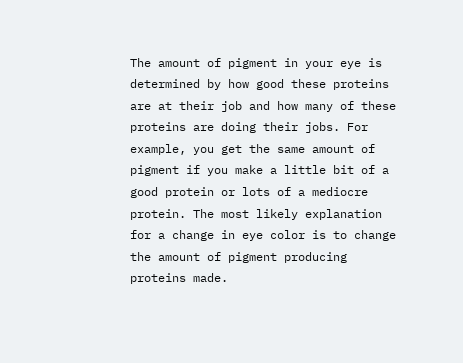The amount of pigment in your eye is determined by how good these proteins are at their job and how many of these proteins are doing their jobs. For example, you get the same amount of pigment if you make a little bit of a good protein or lots of a mediocre protein. The most likely explanation for a change in eye color is to change the amount of pigment producing proteins made.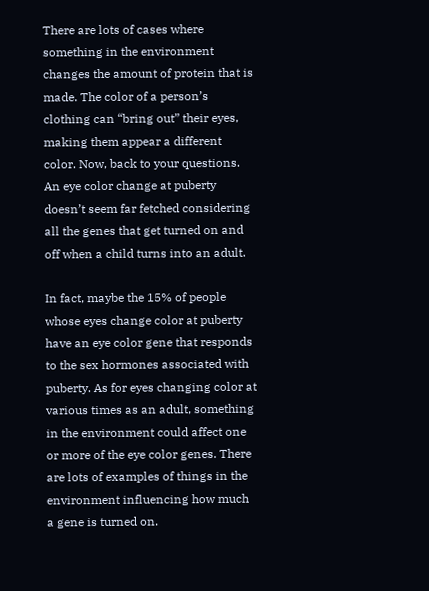There are lots of cases where something in the environment changes the amount of protein that is made. The color of a person’s clothing can “bring out” their eyes, making them appear a different color. Now, back to your questions. An eye color change at puberty doesn’t seem far fetched considering all the genes that get turned on and off when a child turns into an adult.

In fact, maybe the 15% of people whose eyes change color at puberty have an eye color gene that responds to the sex hormones associated with puberty. As for eyes changing color at various times as an adult, something in the environment could affect one or more of the eye color genes. There are lots of examples of things in the environment influencing how much a gene is turned on.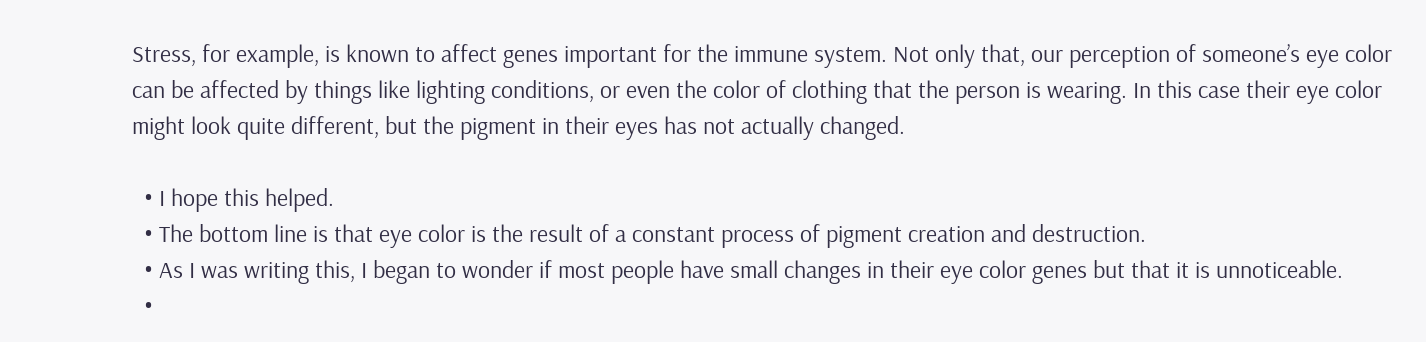Stress, for example, is known to affect genes important for the immune system. Not only that, our perception of someone’s eye color can be affected by things like lighting conditions, or even the color of clothing that the person is wearing. In this case their eye color might look quite different, but the pigment in their eyes has not actually changed.

  • I hope this helped.
  • The bottom line is that eye color is the result of a constant process of pigment creation and destruction.
  • As I was writing this, I began to wonder if most people have small changes in their eye color genes but that it is unnoticeable.
  •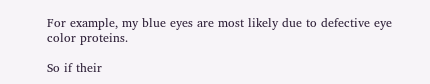For example, my blue eyes are most likely due to defective eye color proteins.

So if their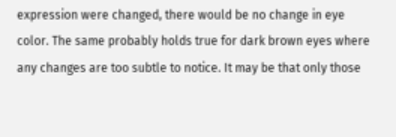expression were changed, there would be no change in eye color. The same probably holds true for dark brown eyes where any changes are too subtle to notice. It may be that only those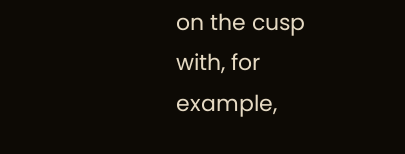on the cusp with, for example,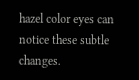hazel color eyes can notice these subtle changes.